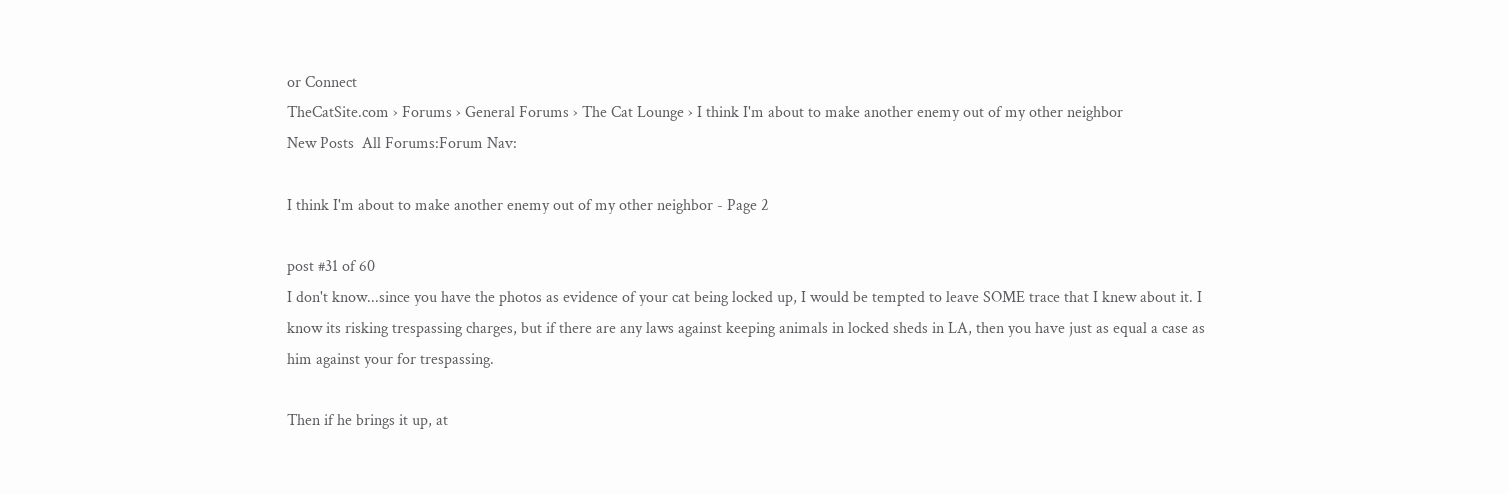or Connect
TheCatSite.com › Forums › General Forums › The Cat Lounge › I think I'm about to make another enemy out of my other neighbor
New Posts  All Forums:Forum Nav:

I think I'm about to make another enemy out of my other neighbor - Page 2

post #31 of 60
I don't know...since you have the photos as evidence of your cat being locked up, I would be tempted to leave SOME trace that I knew about it. I know its risking trespassing charges, but if there are any laws against keeping animals in locked sheds in LA, then you have just as equal a case as him against your for trespassing.

Then if he brings it up, at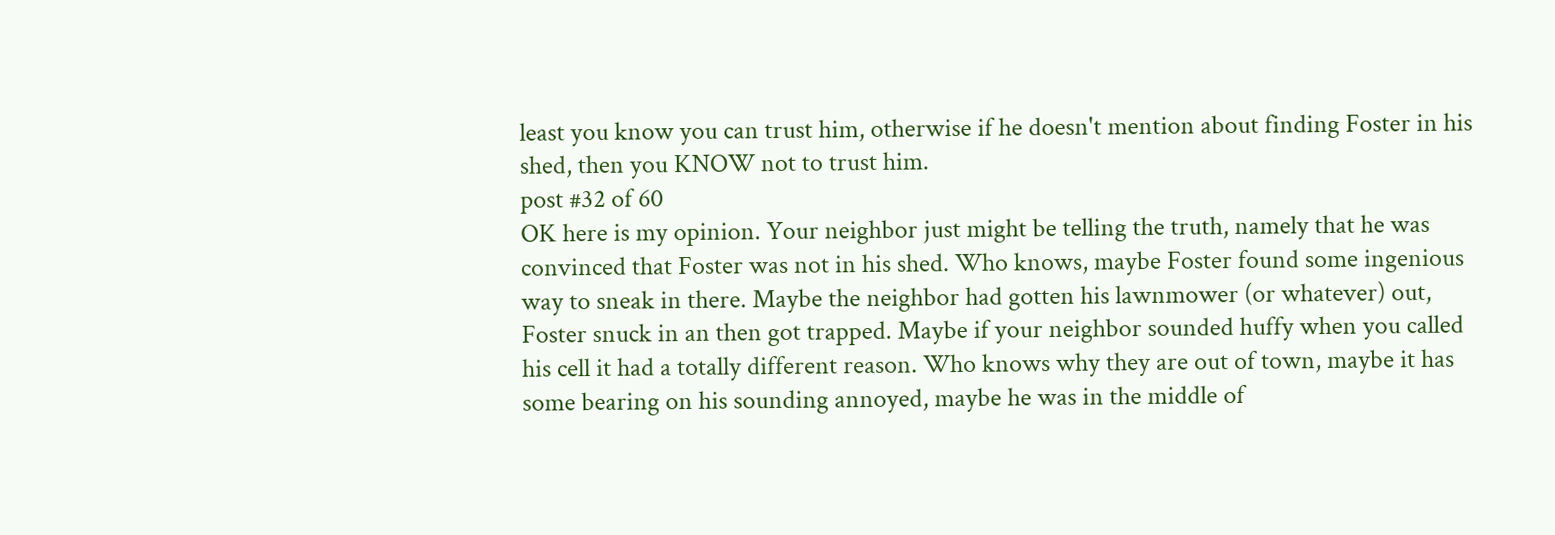least you know you can trust him, otherwise if he doesn't mention about finding Foster in his shed, then you KNOW not to trust him.
post #32 of 60
OK here is my opinion. Your neighbor just might be telling the truth, namely that he was convinced that Foster was not in his shed. Who knows, maybe Foster found some ingenious way to sneak in there. Maybe the neighbor had gotten his lawnmower (or whatever) out, Foster snuck in an then got trapped. Maybe if your neighbor sounded huffy when you called his cell it had a totally different reason. Who knows why they are out of town, maybe it has some bearing on his sounding annoyed, maybe he was in the middle of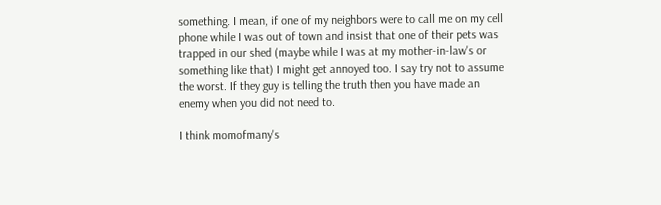something. I mean, if one of my neighbors were to call me on my cell phone while I was out of town and insist that one of their pets was trapped in our shed (maybe while I was at my mother-in-law's or something like that) I might get annoyed too. I say try not to assume the worst. If they guy is telling the truth then you have made an enemy when you did not need to.

I think momofmany's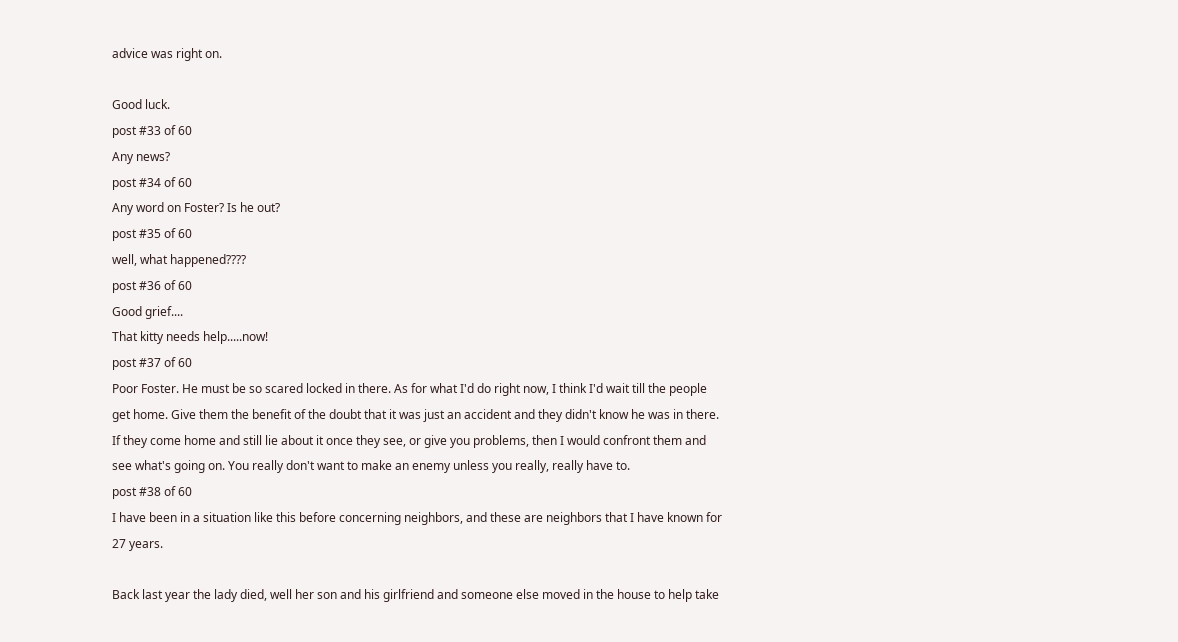advice was right on.

Good luck.
post #33 of 60
Any news?
post #34 of 60
Any word on Foster? Is he out?
post #35 of 60
well, what happened????
post #36 of 60
Good grief....
That kitty needs help.....now!
post #37 of 60
Poor Foster. He must be so scared locked in there. As for what I'd do right now, I think I'd wait till the people get home. Give them the benefit of the doubt that it was just an accident and they didn't know he was in there. If they come home and still lie about it once they see, or give you problems, then I would confront them and see what's going on. You really don't want to make an enemy unless you really, really have to.
post #38 of 60
I have been in a situation like this before concerning neighbors, and these are neighbors that I have known for 27 years.

Back last year the lady died, well her son and his girlfriend and someone else moved in the house to help take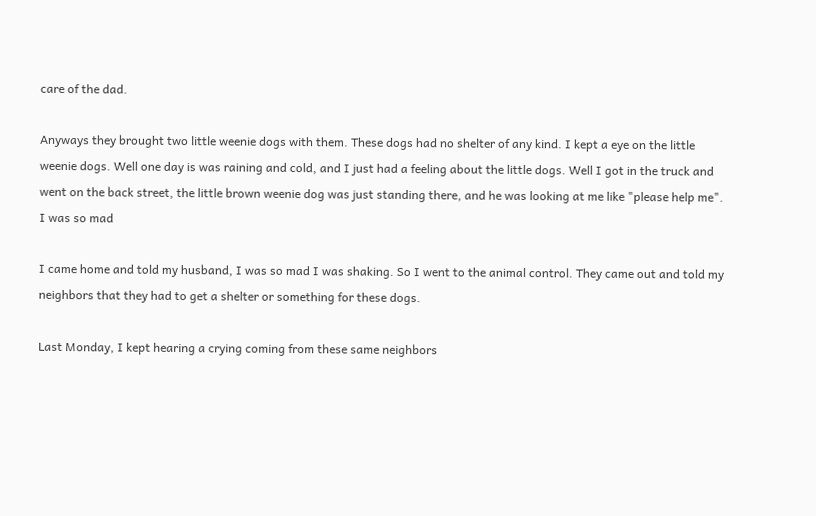care of the dad.

Anyways they brought two little weenie dogs with them. These dogs had no shelter of any kind. I kept a eye on the little weenie dogs. Well one day is was raining and cold, and I just had a feeling about the little dogs. Well I got in the truck and went on the back street, the little brown weenie dog was just standing there, and he was looking at me like "please help me". I was so mad

I came home and told my husband, I was so mad I was shaking. So I went to the animal control. They came out and told my neighbors that they had to get a shelter or something for these dogs.

Last Monday, I kept hearing a crying coming from these same neighbors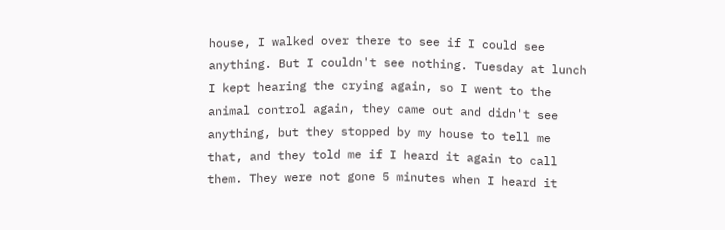house, I walked over there to see if I could see anything. But I couldn't see nothing. Tuesday at lunch I kept hearing the crying again, so I went to the animal control again, they came out and didn't see anything, but they stopped by my house to tell me that, and they told me if I heard it again to call them. They were not gone 5 minutes when I heard it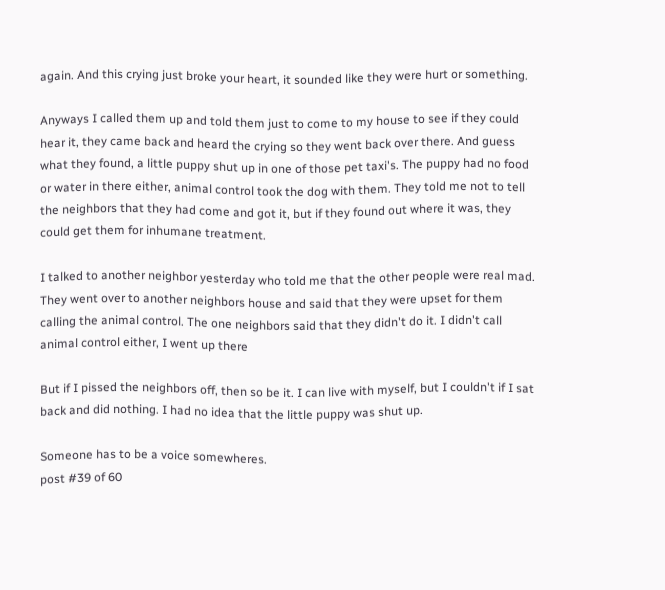again. And this crying just broke your heart, it sounded like they were hurt or something.

Anyways I called them up and told them just to come to my house to see if they could hear it, they came back and heard the crying so they went back over there. And guess what they found, a little puppy shut up in one of those pet taxi's. The puppy had no food or water in there either, animal control took the dog with them. They told me not to tell the neighbors that they had come and got it, but if they found out where it was, they could get them for inhumane treatment.

I talked to another neighbor yesterday who told me that the other people were real mad. They went over to another neighbors house and said that they were upset for them calling the animal control. The one neighbors said that they didn't do it. I didn't call animal control either, I went up there

But if I pissed the neighbors off, then so be it. I can live with myself, but I couldn't if I sat back and did nothing. I had no idea that the little puppy was shut up.

Someone has to be a voice somewheres.
post #39 of 60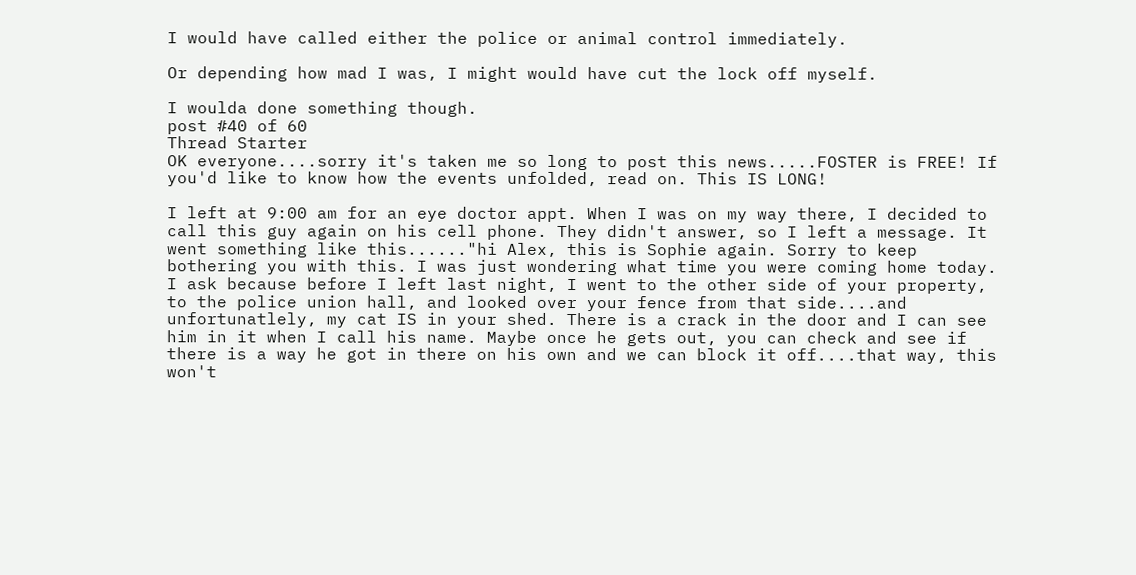I would have called either the police or animal control immediately.

Or depending how mad I was, I might would have cut the lock off myself.

I woulda done something though.
post #40 of 60
Thread Starter
OK everyone....sorry it's taken me so long to post this news.....FOSTER is FREE! If you'd like to know how the events unfolded, read on. This IS LONG!

I left at 9:00 am for an eye doctor appt. When I was on my way there, I decided to call this guy again on his cell phone. They didn't answer, so I left a message. It went something like this......"hi Alex, this is Sophie again. Sorry to keep bothering you with this. I was just wondering what time you were coming home today. I ask because before I left last night, I went to the other side of your property, to the police union hall, and looked over your fence from that side....and unfortunatlely, my cat IS in your shed. There is a crack in the door and I can see him in it when I call his name. Maybe once he gets out, you can check and see if there is a way he got in there on his own and we can block it off....that way, this won't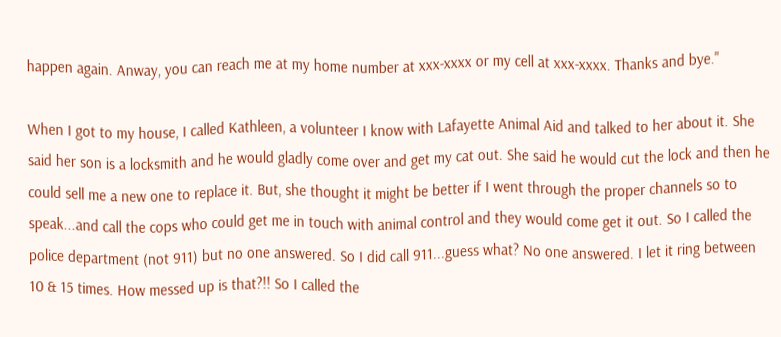happen again. Anway, you can reach me at my home number at xxx-xxxx or my cell at xxx-xxxx. Thanks and bye."

When I got to my house, I called Kathleen, a volunteer I know with Lafayette Animal Aid and talked to her about it. She said her son is a locksmith and he would gladly come over and get my cat out. She said he would cut the lock and then he could sell me a new one to replace it. But, she thought it might be better if I went through the proper channels so to speak...and call the cops who could get me in touch with animal control and they would come get it out. So I called the police department (not 911) but no one answered. So I did call 911...guess what? No one answered. I let it ring between 10 & 15 times. How messed up is that?!! So I called the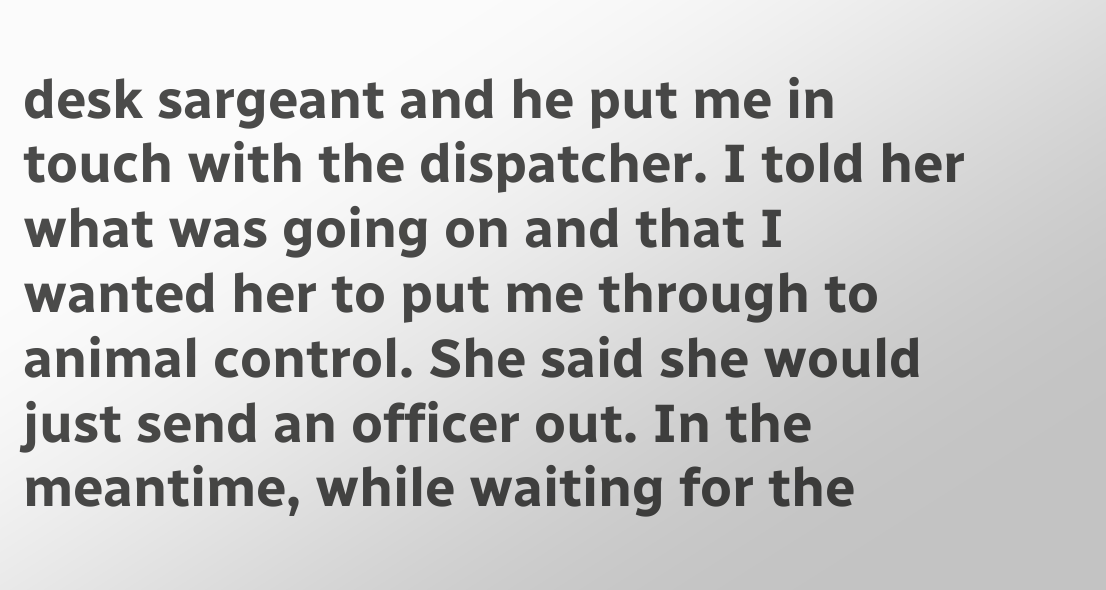desk sargeant and he put me in touch with the dispatcher. I told her what was going on and that I wanted her to put me through to animal control. She said she would just send an officer out. In the meantime, while waiting for the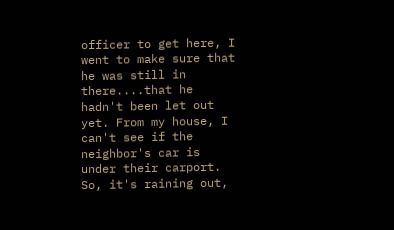officer to get here, I went to make sure that he was still in there....that he hadn't been let out yet. From my house, I can't see if the neighbor's car is under their carport. So, it's raining out,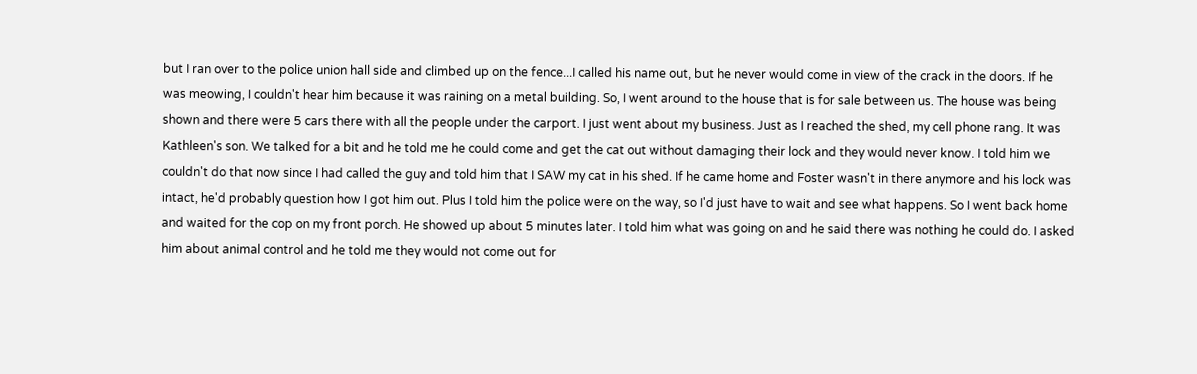but I ran over to the police union hall side and climbed up on the fence...I called his name out, but he never would come in view of the crack in the doors. If he was meowing, I couldn't hear him because it was raining on a metal building. So, I went around to the house that is for sale between us. The house was being shown and there were 5 cars there with all the people under the carport. I just went about my business. Just as I reached the shed, my cell phone rang. It was Kathleen's son. We talked for a bit and he told me he could come and get the cat out without damaging their lock and they would never know. I told him we couldn't do that now since I had called the guy and told him that I SAW my cat in his shed. If he came home and Foster wasn't in there anymore and his lock was intact, he'd probably question how I got him out. Plus I told him the police were on the way, so I'd just have to wait and see what happens. So I went back home and waited for the cop on my front porch. He showed up about 5 minutes later. I told him what was going on and he said there was nothing he could do. I asked him about animal control and he told me they would not come out for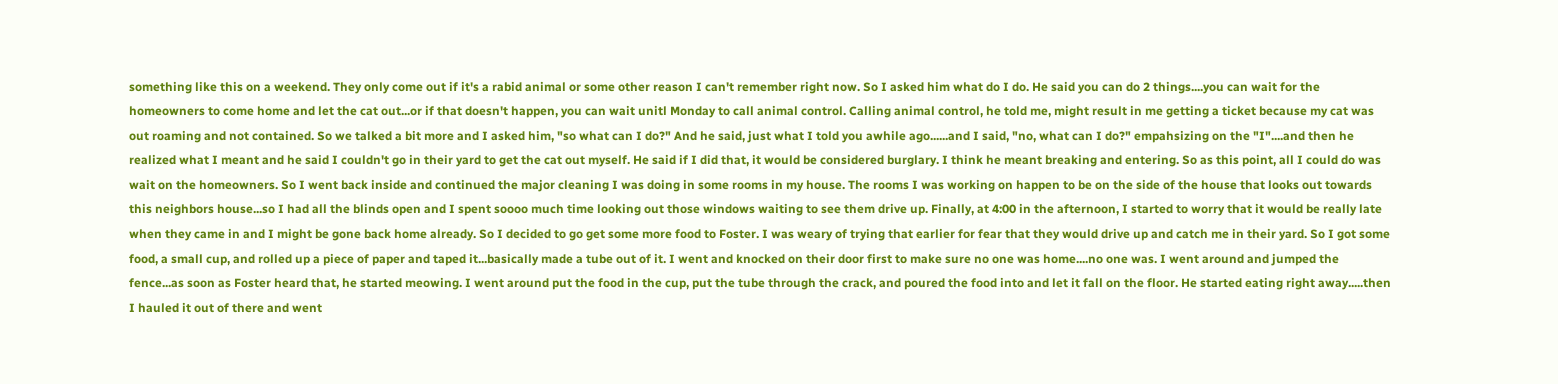something like this on a weekend. They only come out if it's a rabid animal or some other reason I can't remember right now. So I asked him what do I do. He said you can do 2 things....you can wait for the homeowners to come home and let the cat out...or if that doesn't happen, you can wait unitl Monday to call animal control. Calling animal control, he told me, might result in me getting a ticket because my cat was out roaming and not contained. So we talked a bit more and I asked him, "so what can I do?" And he said, just what I told you awhile ago......and I said, "no, what can I do?" empahsizing on the "I"....and then he realized what I meant and he said I couldn't go in their yard to get the cat out myself. He said if I did that, it would be considered burglary. I think he meant breaking and entering. So as this point, all I could do was wait on the homeowners. So I went back inside and continued the major cleaning I was doing in some rooms in my house. The rooms I was working on happen to be on the side of the house that looks out towards this neighbors house...so I had all the blinds open and I spent soooo much time looking out those windows waiting to see them drive up. Finally, at 4:00 in the afternoon, I started to worry that it would be really late when they came in and I might be gone back home already. So I decided to go get some more food to Foster. I was weary of trying that earlier for fear that they would drive up and catch me in their yard. So I got some food, a small cup, and rolled up a piece of paper and taped it...basically made a tube out of it. I went and knocked on their door first to make sure no one was home....no one was. I went around and jumped the fence...as soon as Foster heard that, he started meowing. I went around put the food in the cup, put the tube through the crack, and poured the food into and let it fall on the floor. He started eating right away.....then I hauled it out of there and went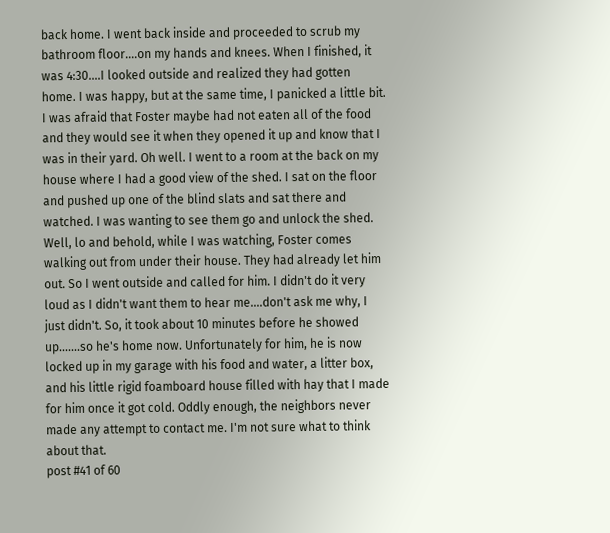back home. I went back inside and proceeded to scrub my bathroom floor....on my hands and knees. When I finished, it was 4:30....I looked outside and realized they had gotten home. I was happy, but at the same time, I panicked a little bit. I was afraid that Foster maybe had not eaten all of the food and they would see it when they opened it up and know that I was in their yard. Oh well. I went to a room at the back on my house where I had a good view of the shed. I sat on the floor and pushed up one of the blind slats and sat there and watched. I was wanting to see them go and unlock the shed. Well, lo and behold, while I was watching, Foster comes walking out from under their house. They had already let him out. So I went outside and called for him. I didn't do it very loud as I didn't want them to hear me....don't ask me why, I just didn't. So, it took about 10 minutes before he showed up.......so he's home now. Unfortunately for him, he is now locked up in my garage with his food and water, a litter box, and his little rigid foamboard house filled with hay that I made for him once it got cold. Oddly enough, the neighbors never made any attempt to contact me. I'm not sure what to think about that.
post #41 of 60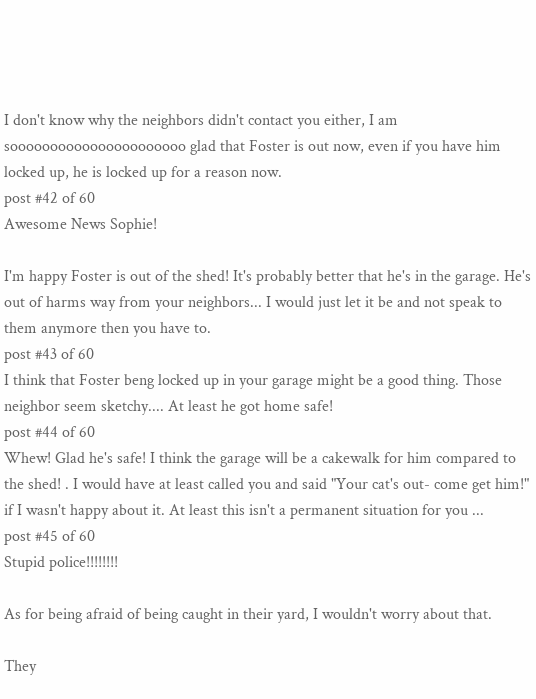I don't know why the neighbors didn't contact you either, I am soooooooooooooooooooooo glad that Foster is out now, even if you have him locked up, he is locked up for a reason now.
post #42 of 60
Awesome News Sophie!

I'm happy Foster is out of the shed! It's probably better that he's in the garage. He's out of harms way from your neighbors... I would just let it be and not speak to them anymore then you have to.
post #43 of 60
I think that Foster beng locked up in your garage might be a good thing. Those neighbor seem sketchy.... At least he got home safe!
post #44 of 60
Whew! Glad he's safe! I think the garage will be a cakewalk for him compared to the shed! . I would have at least called you and said "Your cat's out- come get him!" if I wasn't happy about it. At least this isn't a permanent situation for you ...
post #45 of 60
Stupid police!!!!!!!!

As for being afraid of being caught in their yard, I wouldn't worry about that.

They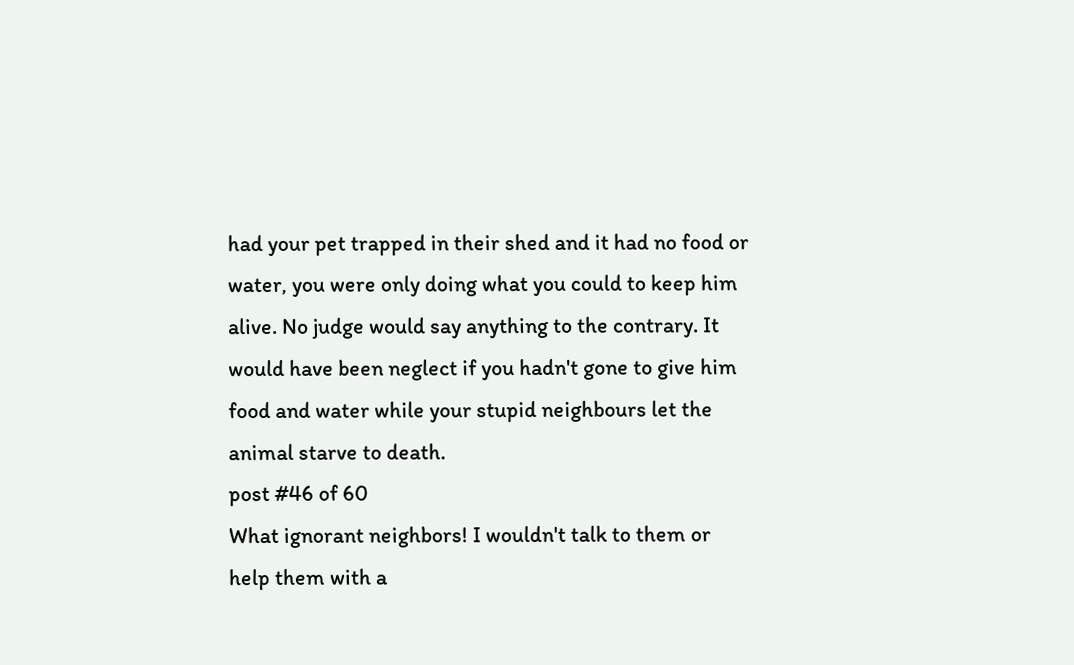had your pet trapped in their shed and it had no food or water, you were only doing what you could to keep him alive. No judge would say anything to the contrary. It would have been neglect if you hadn't gone to give him food and water while your stupid neighbours let the animal starve to death.
post #46 of 60
What ignorant neighbors! I wouldn't talk to them or help them with a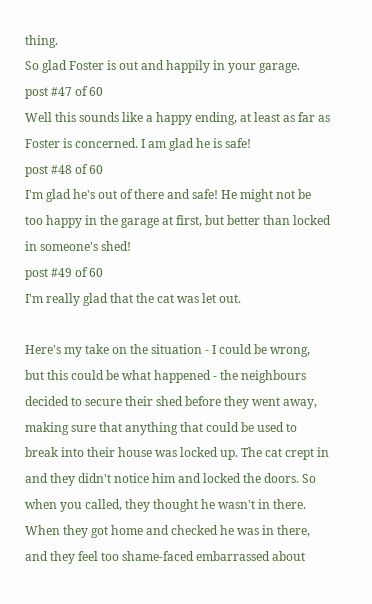thing.
So glad Foster is out and happily in your garage.
post #47 of 60
Well this sounds like a happy ending, at least as far as Foster is concerned. I am glad he is safe!
post #48 of 60
I'm glad he's out of there and safe! He might not be too happy in the garage at first, but better than locked in someone's shed!
post #49 of 60
I'm really glad that the cat was let out.

Here's my take on the situation - I could be wrong, but this could be what happened - the neighbours decided to secure their shed before they went away, making sure that anything that could be used to break into their house was locked up. The cat crept in and they didn't notice him and locked the doors. So when you called, they thought he wasn't in there. When they got home and checked he was in there, and they feel too shame-faced embarrassed about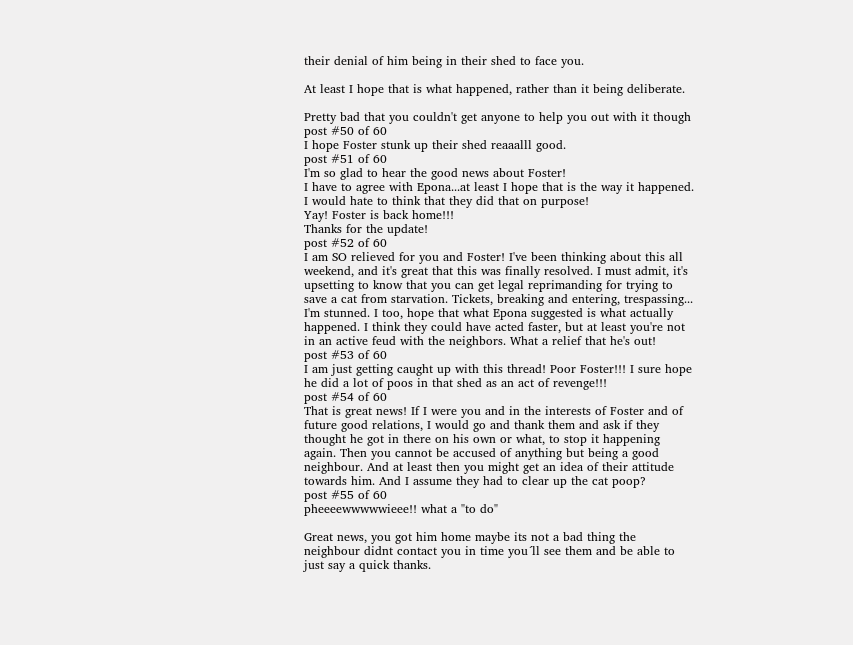their denial of him being in their shed to face you.

At least I hope that is what happened, rather than it being deliberate.

Pretty bad that you couldn't get anyone to help you out with it though
post #50 of 60
I hope Foster stunk up their shed reaaalll good.
post #51 of 60
I'm so glad to hear the good news about Foster!
I have to agree with Epona...at least I hope that is the way it happened. I would hate to think that they did that on purpose!
Yay! Foster is back home!!!
Thanks for the update!
post #52 of 60
I am SO relieved for you and Foster! I've been thinking about this all weekend, and it's great that this was finally resolved. I must admit, it's upsetting to know that you can get legal reprimanding for trying to save a cat from starvation. Tickets, breaking and entering, trespassing... I'm stunned. I too, hope that what Epona suggested is what actually happened. I think they could have acted faster, but at least you're not in an active feud with the neighbors. What a relief that he's out!
post #53 of 60
I am just getting caught up with this thread! Poor Foster!!! I sure hope he did a lot of poos in that shed as an act of revenge!!!
post #54 of 60
That is great news! If I were you and in the interests of Foster and of future good relations, I would go and thank them and ask if they thought he got in there on his own or what, to stop it happening again. Then you cannot be accused of anything but being a good neighbour. And at least then you might get an idea of their attitude towards him. And I assume they had to clear up the cat poop?
post #55 of 60
pheeeewwwwwieee!! what a "to do"

Great news, you got him home maybe its not a bad thing the neighbour didnt contact you in time you´ll see them and be able to just say a quick thanks.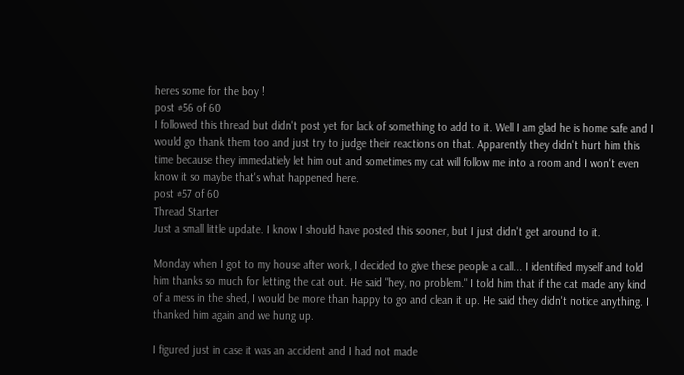heres some for the boy !
post #56 of 60
I followed this thread but didn't post yet for lack of something to add to it. Well I am glad he is home safe and I would go thank them too and just try to judge their reactions on that. Apparently they didn't hurt him this time because they immedatiely let him out and sometimes my cat will follow me into a room and I won't even know it so maybe that's what happened here.
post #57 of 60
Thread Starter
Just a small little update. I know I should have posted this sooner, but I just didn't get around to it.

Monday when I got to my house after work, I decided to give these people a call... I identified myself and told him thanks so much for letting the cat out. He said "hey, no problem." I told him that if the cat made any kind of a mess in the shed, I would be more than happy to go and clean it up. He said they didn't notice anything. I thanked him again and we hung up.

I figured just in case it was an accident and I had not made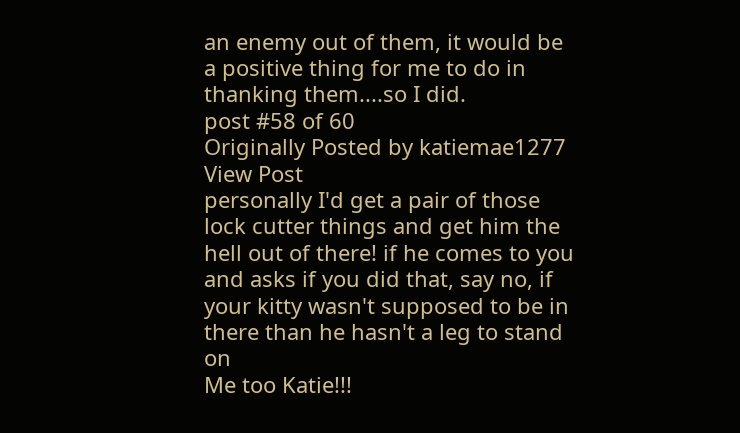an enemy out of them, it would be a positive thing for me to do in thanking them....so I did.
post #58 of 60
Originally Posted by katiemae1277 View Post
personally I'd get a pair of those lock cutter things and get him the hell out of there! if he comes to you and asks if you did that, say no, if your kitty wasn't supposed to be in there than he hasn't a leg to stand on
Me too Katie!!!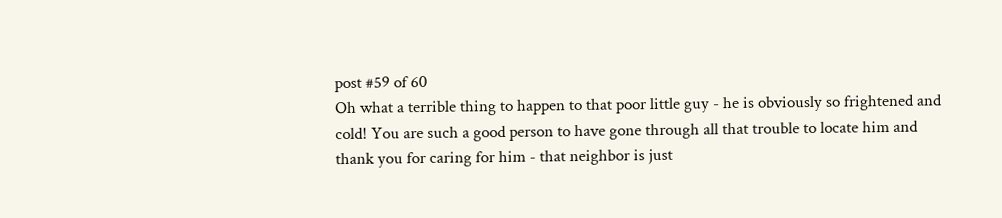post #59 of 60
Oh what a terrible thing to happen to that poor little guy - he is obviously so frightened and cold! You are such a good person to have gone through all that trouble to locate him and thank you for caring for him - that neighbor is just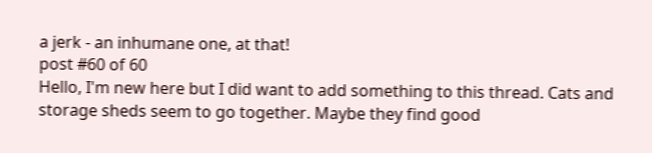a jerk - an inhumane one, at that!
post #60 of 60
Hello, I'm new here but I did want to add something to this thread. Cats and storage sheds seem to go together. Maybe they find good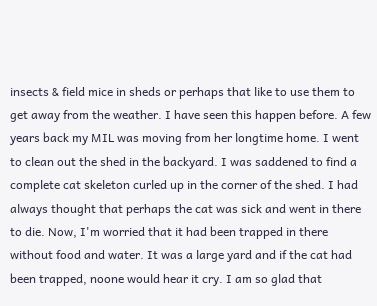insects & field mice in sheds or perhaps that like to use them to get away from the weather. I have seen this happen before. A few years back my MIL was moving from her longtime home. I went to clean out the shed in the backyard. I was saddened to find a complete cat skeleton curled up in the corner of the shed. I had always thought that perhaps the cat was sick and went in there to die. Now, I'm worried that it had been trapped in there without food and water. It was a large yard and if the cat had been trapped, noone would hear it cry. I am so glad that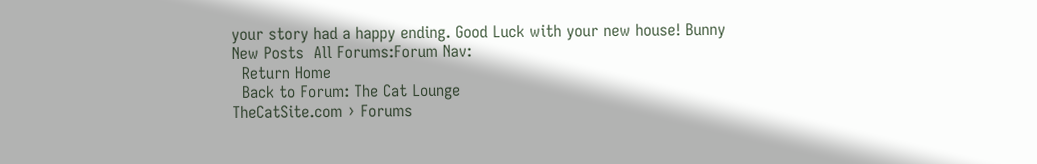your story had a happy ending. Good Luck with your new house! Bunny
New Posts  All Forums:Forum Nav:
  Return Home
  Back to Forum: The Cat Lounge
TheCatSite.com › Forums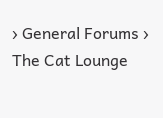› General Forums › The Cat Lounge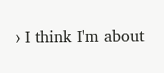› I think I'm about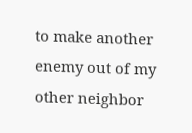to make another enemy out of my other neighbor